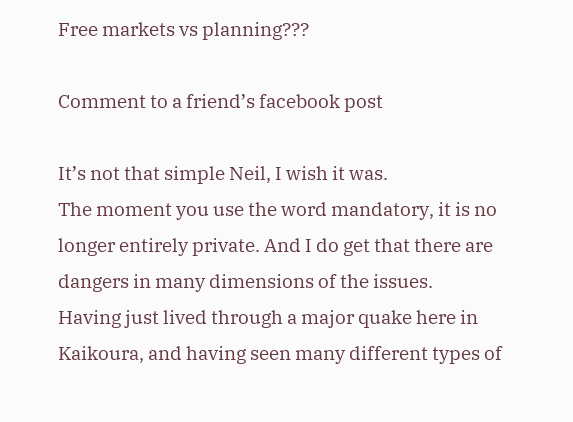Free markets vs planning???

Comment to a friend’s facebook post

It’s not that simple Neil, I wish it was.
The moment you use the word mandatory, it is no longer entirely private. And I do get that there are dangers in many dimensions of the issues.
Having just lived through a major quake here in Kaikoura, and having seen many different types of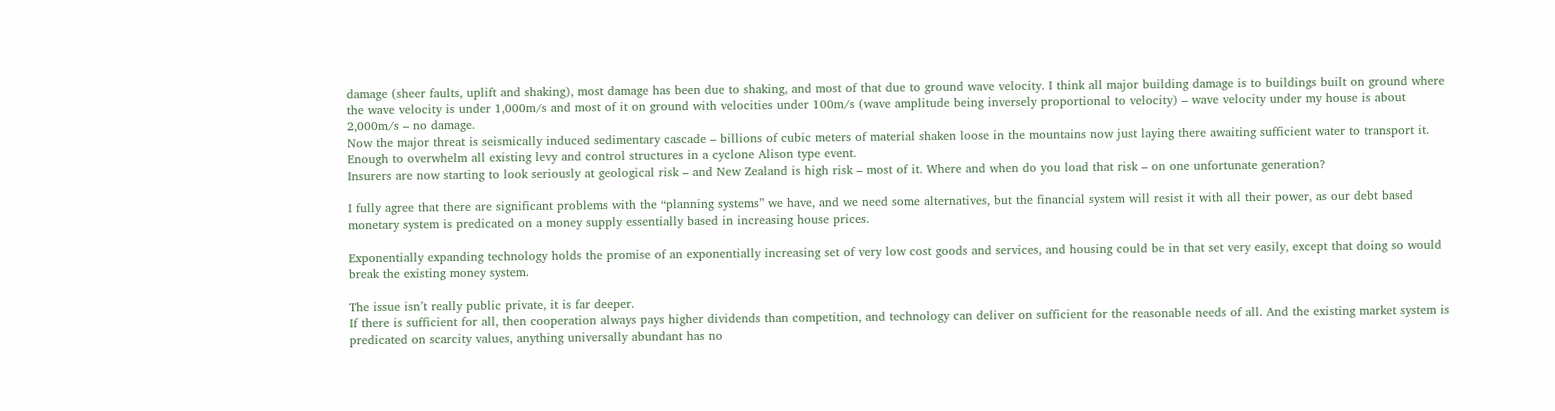damage (sheer faults, uplift and shaking), most damage has been due to shaking, and most of that due to ground wave velocity. I think all major building damage is to buildings built on ground where the wave velocity is under 1,000m/s and most of it on ground with velocities under 100m/s (wave amplitude being inversely proportional to velocity) – wave velocity under my house is about 2,000m/s – no damage.
Now the major threat is seismically induced sedimentary cascade – billions of cubic meters of material shaken loose in the mountains now just laying there awaiting sufficient water to transport it. Enough to overwhelm all existing levy and control structures in a cyclone Alison type event.
Insurers are now starting to look seriously at geological risk – and New Zealand is high risk – most of it. Where and when do you load that risk – on one unfortunate generation?

I fully agree that there are significant problems with the “planning systems” we have, and we need some alternatives, but the financial system will resist it with all their power, as our debt based monetary system is predicated on a money supply essentially based in increasing house prices.

Exponentially expanding technology holds the promise of an exponentially increasing set of very low cost goods and services, and housing could be in that set very easily, except that doing so would break the existing money system.

The issue isn’t really public private, it is far deeper.
If there is sufficient for all, then cooperation always pays higher dividends than competition, and technology can deliver on sufficient for the reasonable needs of all. And the existing market system is predicated on scarcity values, anything universally abundant has no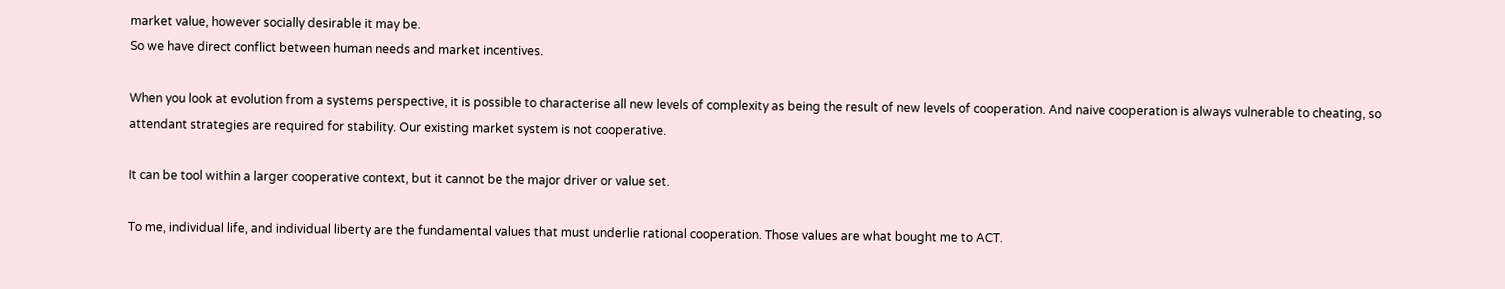market value, however socially desirable it may be.
So we have direct conflict between human needs and market incentives.

When you look at evolution from a systems perspective, it is possible to characterise all new levels of complexity as being the result of new levels of cooperation. And naive cooperation is always vulnerable to cheating, so attendant strategies are required for stability. Our existing market system is not cooperative.

It can be tool within a larger cooperative context, but it cannot be the major driver or value set.

To me, individual life, and individual liberty are the fundamental values that must underlie rational cooperation. Those values are what bought me to ACT.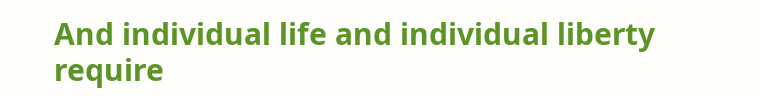And individual life and individual liberty require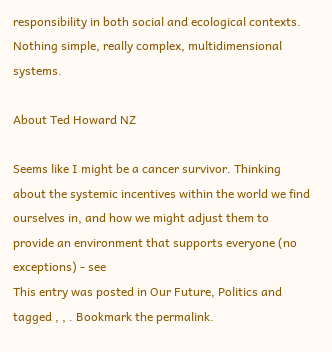responsibility in both social and ecological contexts. Nothing simple, really complex, multidimensional systems.

About Ted Howard NZ

Seems like I might be a cancer survivor. Thinking about the systemic incentives within the world we find ourselves in, and how we might adjust them to provide an environment that supports everyone (no exceptions) - see
This entry was posted in Our Future, Politics and tagged , , . Bookmark the permalink.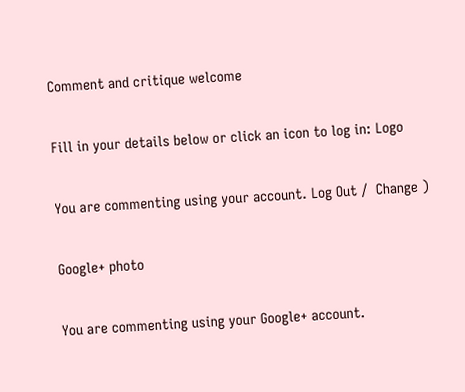Comment and critique welcome

Fill in your details below or click an icon to log in: Logo

You are commenting using your account. Log Out /  Change )

Google+ photo

You are commenting using your Google+ account.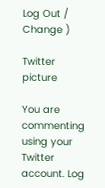Log Out /  Change )

Twitter picture

You are commenting using your Twitter account. Log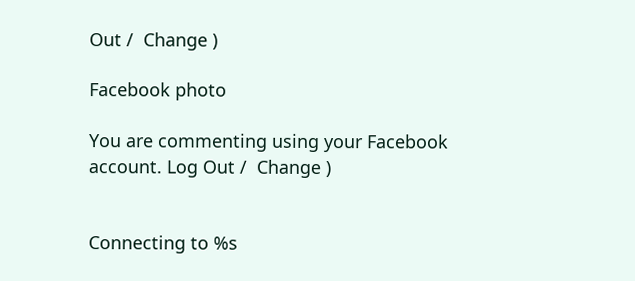Out /  Change )

Facebook photo

You are commenting using your Facebook account. Log Out /  Change )


Connecting to %s